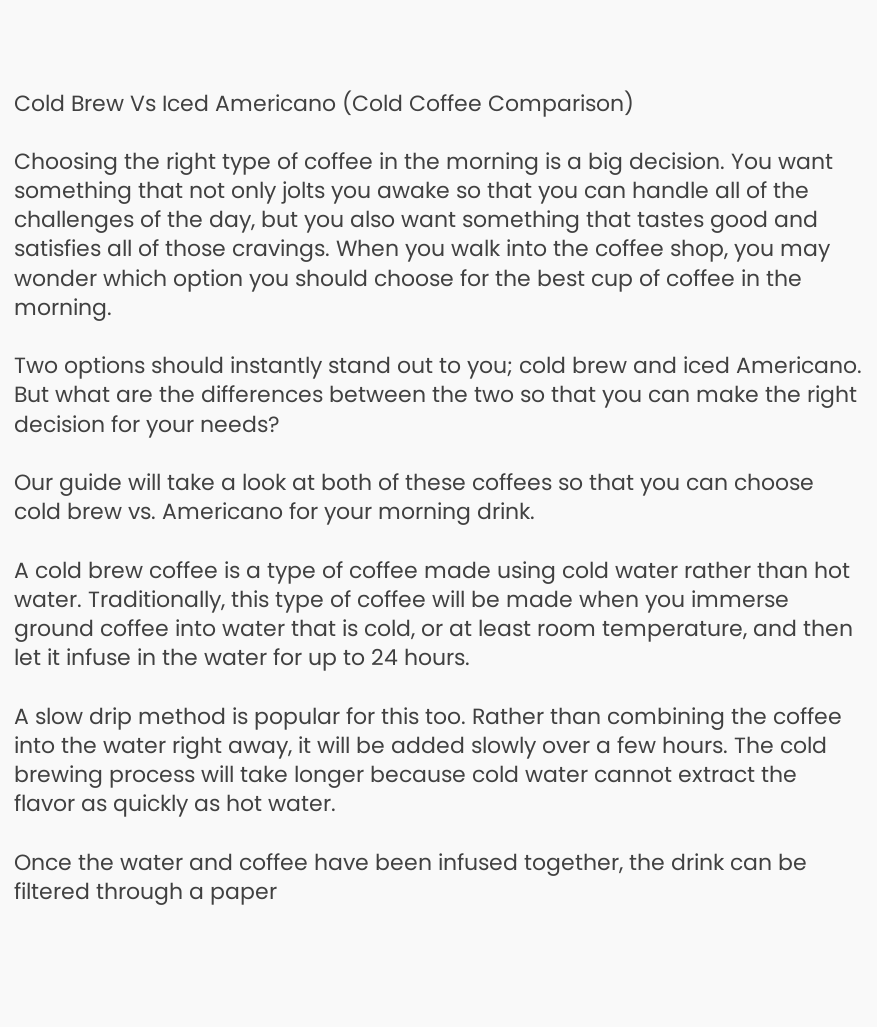Cold Brew Vs Iced Americano (Cold Coffee Comparison)

Choosing the right type of coffee in the morning is a big decision. You want something that not only jolts you awake so that you can handle all of the challenges of the day, but you also want something that tastes good and satisfies all of those cravings. When you walk into the coffee shop, you may wonder which option you should choose for the best cup of coffee in the morning.

Two options should instantly stand out to you; cold brew and iced Americano. But what are the differences between the two so that you can make the right decision for your needs?

Our guide will take a look at both of these coffees so that you can choose cold brew vs. Americano for your morning drink.

A cold brew coffee is a type of coffee made using cold water rather than hot water. Traditionally, this type of coffee will be made when you immerse ground coffee into water that is cold, or at least room temperature, and then let it infuse in the water for up to 24 hours.

A slow drip method is popular for this too. Rather than combining the coffee into the water right away, it will be added slowly over a few hours. The cold brewing process will take longer because cold water cannot extract the flavor as quickly as hot water.

Once the water and coffee have been infused together, the drink can be filtered through a paper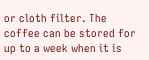or cloth filter. The coffee can be stored for up to a week when it is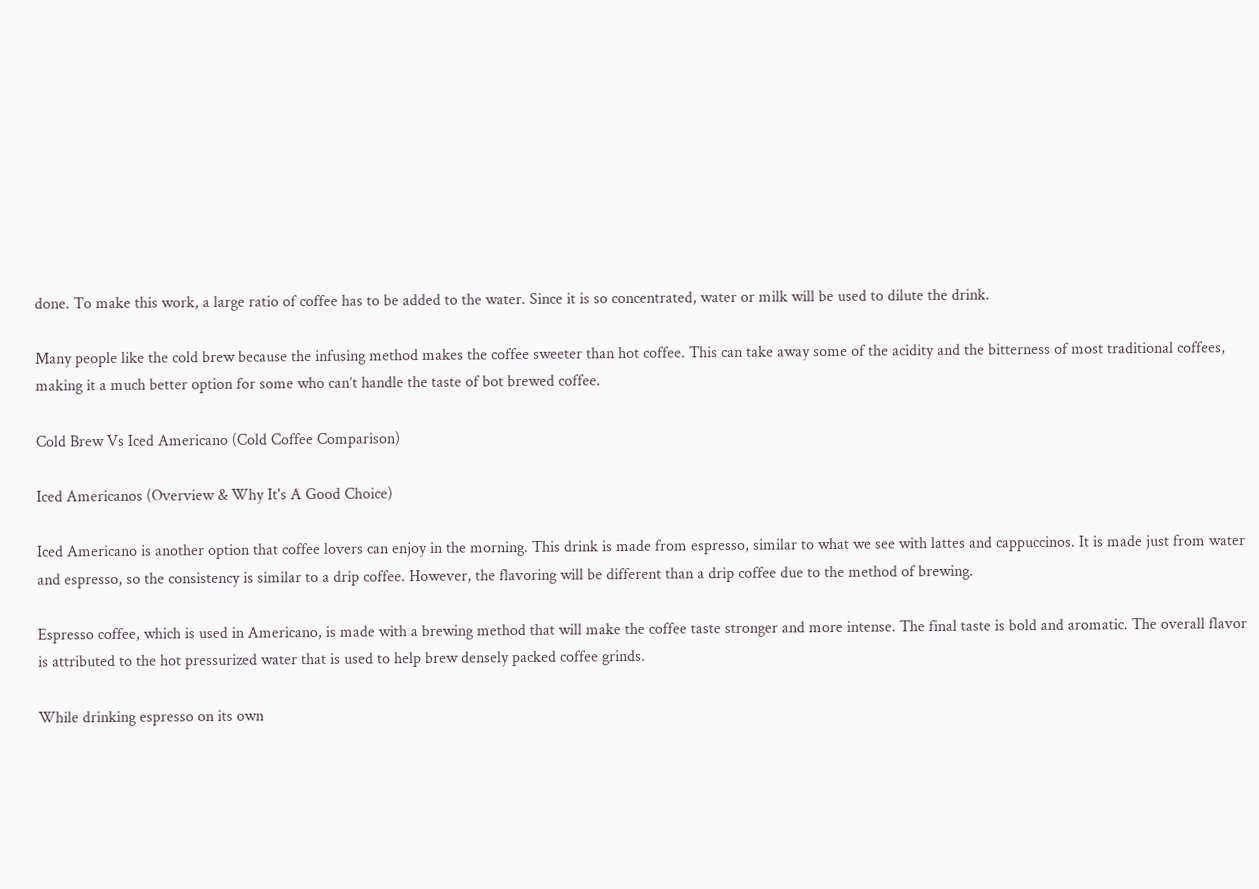done. To make this work, a large ratio of coffee has to be added to the water. Since it is so concentrated, water or milk will be used to dilute the drink.

Many people like the cold brew because the infusing method makes the coffee sweeter than hot coffee. This can take away some of the acidity and the bitterness of most traditional coffees, making it a much better option for some who can’t handle the taste of bot brewed coffee.

Cold Brew Vs Iced Americano (Cold Coffee Comparison)

Iced Americanos (Overview & Why It's A Good Choice)

Iced Americano is another option that coffee lovers can enjoy in the morning. This drink is made from espresso, similar to what we see with lattes and cappuccinos. It is made just from water and espresso, so the consistency is similar to a drip coffee. However, the flavoring will be different than a drip coffee due to the method of brewing.

Espresso coffee, which is used in Americano, is made with a brewing method that will make the coffee taste stronger and more intense. The final taste is bold and aromatic. The overall flavor is attributed to the hot pressurized water that is used to help brew densely packed coffee grinds.

While drinking espresso on its own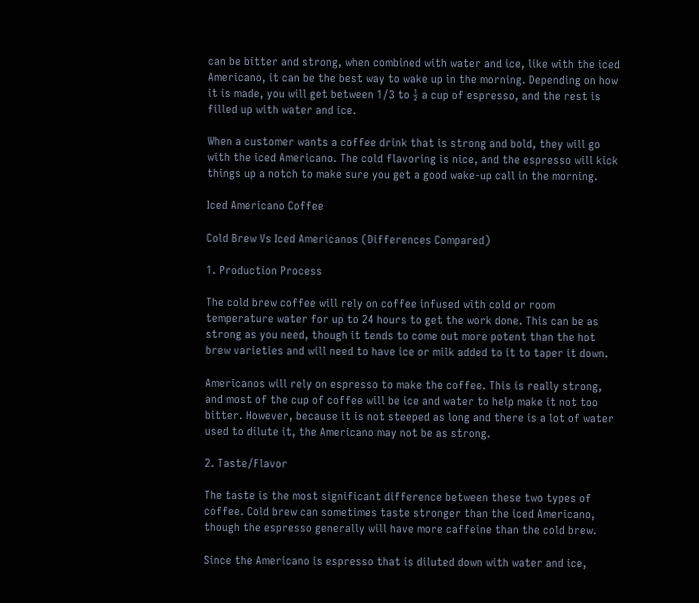can be bitter and strong, when combined with water and ice, like with the iced Americano, it can be the best way to wake up in the morning. Depending on how it is made, you will get between 1/3 to ½ a cup of espresso, and the rest is filled up with water and ice.

When a customer wants a coffee drink that is strong and bold, they will go with the iced Americano. The cold flavoring is nice, and the espresso will kick things up a notch to make sure you get a good wake-up call in the morning.

Iced Americano Coffee

Cold Brew Vs Iced Americanos (Differences Compared)

1. Production Process

The cold brew coffee will rely on coffee infused with cold or room temperature water for up to 24 hours to get the work done. This can be as strong as you need, though it tends to come out more potent than the hot brew varieties and will need to have ice or milk added to it to taper it down.

Americanos will rely on espresso to make the coffee. This is really strong, and most of the cup of coffee will be ice and water to help make it not too bitter. However, because it is not steeped as long and there is a lot of water used to dilute it, the Americano may not be as strong.

2. Taste/Flavor

The taste is the most significant difference between these two types of coffee. Cold brew can sometimes taste stronger than the iced Americano, though the espresso generally will have more caffeine than the cold brew.

Since the Americano is espresso that is diluted down with water and ice,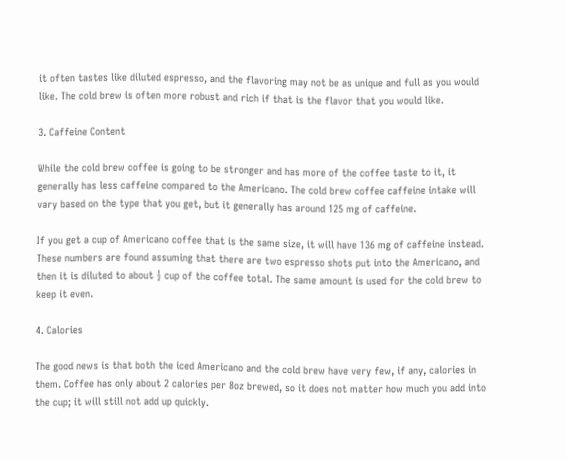it often tastes like diluted espresso, and the flavoring may not be as unique and full as you would like. The cold brew is often more robust and rich if that is the flavor that you would like.

3. Caffeine Content

While the cold brew coffee is going to be stronger and has more of the coffee taste to it, it generally has less caffeine compared to the Americano. The cold brew coffee caffeine intake will vary based on the type that you get, but it generally has around 125 mg of caffeine.

If you get a cup of Americano coffee that is the same size, it will have 136 mg of caffeine instead. These numbers are found assuming that there are two espresso shots put into the Americano, and then it is diluted to about ½ cup of the coffee total. The same amount is used for the cold brew to keep it even.

4. Calories

The good news is that both the iced Americano and the cold brew have very few, if any, calories in them. Coffee has only about 2 calories per 8oz brewed, so it does not matter how much you add into the cup; it will still not add up quickly.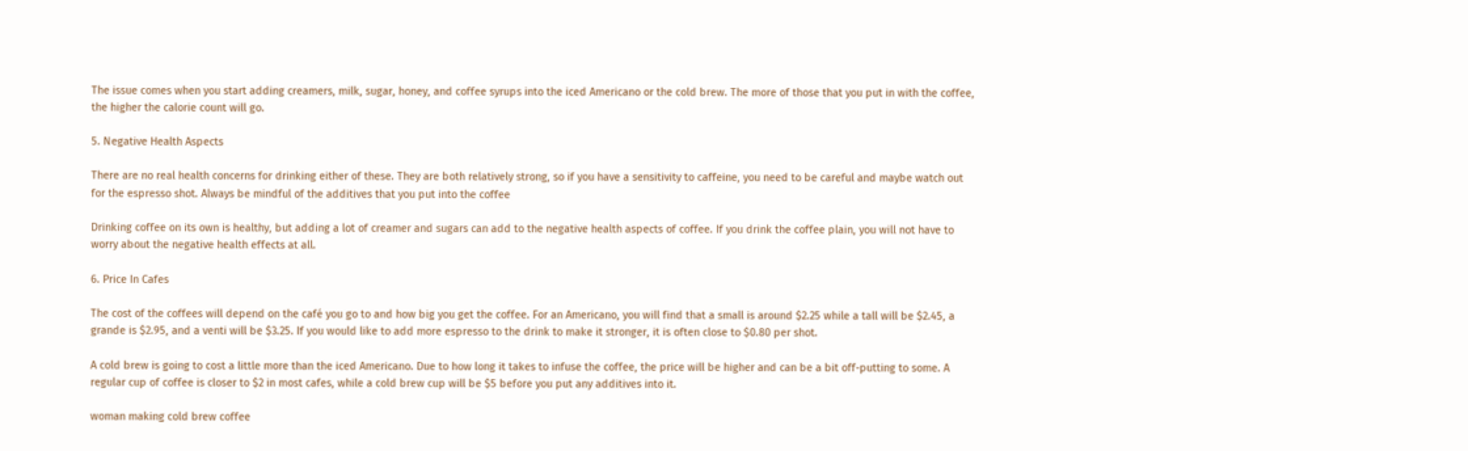The issue comes when you start adding creamers, milk, sugar, honey, and coffee syrups into the iced Americano or the cold brew. The more of those that you put in with the coffee, the higher the calorie count will go.

5. Negative Health Aspects

There are no real health concerns for drinking either of these. They are both relatively strong, so if you have a sensitivity to caffeine, you need to be careful and maybe watch out for the espresso shot. Always be mindful of the additives that you put into the coffee

Drinking coffee on its own is healthy, but adding a lot of creamer and sugars can add to the negative health aspects of coffee. If you drink the coffee plain, you will not have to worry about the negative health effects at all.

6. Price In Cafes

The cost of the coffees will depend on the café you go to and how big you get the coffee. For an Americano, you will find that a small is around $2.25 while a tall will be $2.45, a grande is $2.95, and a venti will be $3.25. If you would like to add more espresso to the drink to make it stronger, it is often close to $0.80 per shot.

A cold brew is going to cost a little more than the iced Americano. Due to how long it takes to infuse the coffee, the price will be higher and can be a bit off-putting to some. A regular cup of coffee is closer to $2 in most cafes, while a cold brew cup will be $5 before you put any additives into it.

woman making cold brew coffee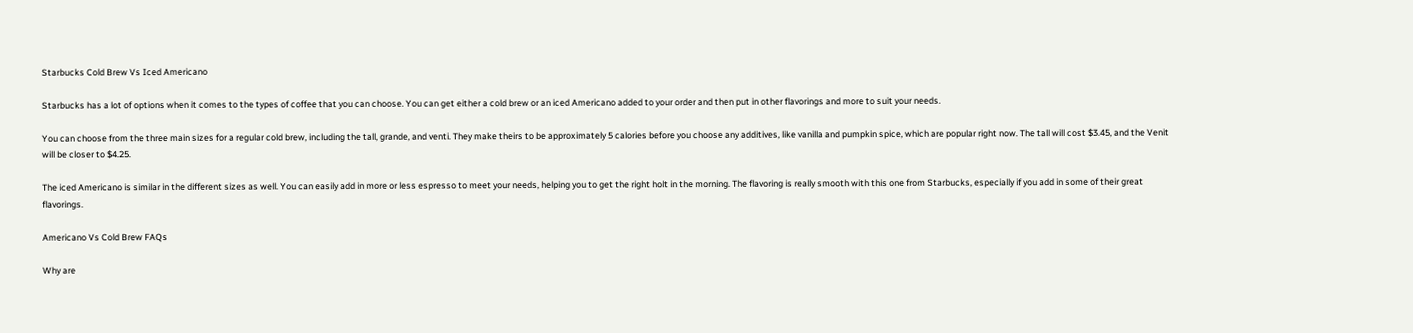Starbucks Cold Brew Vs Iced Americano

Starbucks has a lot of options when it comes to the types of coffee that you can choose. You can get either a cold brew or an iced Americano added to your order and then put in other flavorings and more to suit your needs.

You can choose from the three main sizes for a regular cold brew, including the tall, grande, and venti. They make theirs to be approximately 5 calories before you choose any additives, like vanilla and pumpkin spice, which are popular right now. The tall will cost $3.45, and the Venit will be closer to $4.25.

The iced Americano is similar in the different sizes as well. You can easily add in more or less espresso to meet your needs, helping you to get the right holt in the morning. The flavoring is really smooth with this one from Starbucks, especially if you add in some of their great flavorings.

Americano Vs Cold Brew FAQs

Why are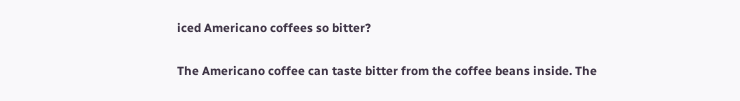iced Americano coffees so bitter?

The Americano coffee can taste bitter from the coffee beans inside. The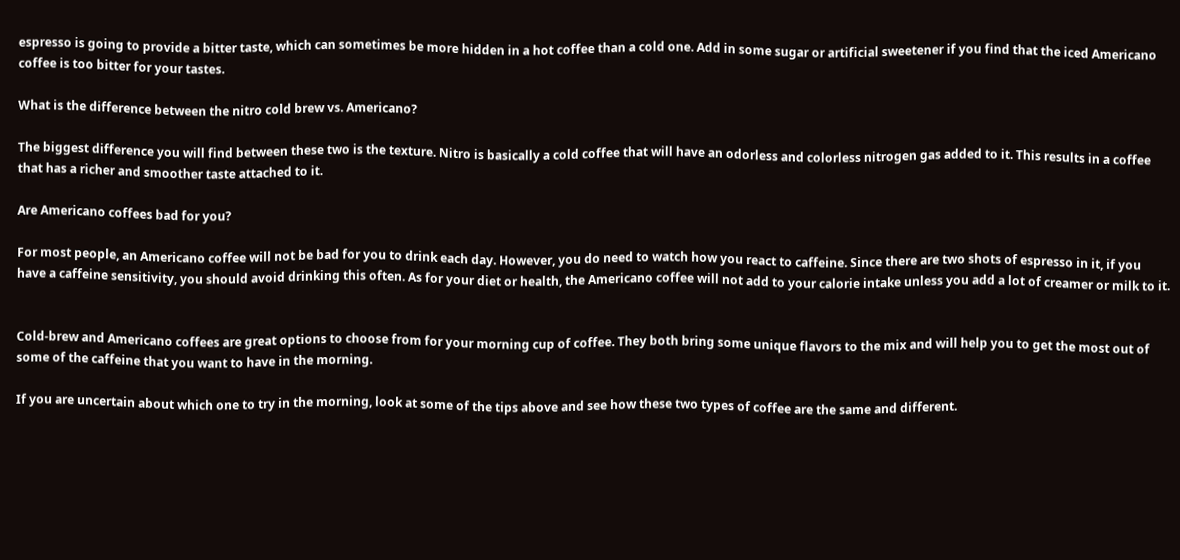espresso is going to provide a bitter taste, which can sometimes be more hidden in a hot coffee than a cold one. Add in some sugar or artificial sweetener if you find that the iced Americano coffee is too bitter for your tastes.

What is the difference between the nitro cold brew vs. Americano?

The biggest difference you will find between these two is the texture. Nitro is basically a cold coffee that will have an odorless and colorless nitrogen gas added to it. This results in a coffee that has a richer and smoother taste attached to it.

Are Americano coffees bad for you?

For most people, an Americano coffee will not be bad for you to drink each day. However, you do need to watch how you react to caffeine. Since there are two shots of espresso in it, if you have a caffeine sensitivity, you should avoid drinking this often. As for your diet or health, the Americano coffee will not add to your calorie intake unless you add a lot of creamer or milk to it.


Cold-brew and Americano coffees are great options to choose from for your morning cup of coffee. They both bring some unique flavors to the mix and will help you to get the most out of some of the caffeine that you want to have in the morning.

If you are uncertain about which one to try in the morning, look at some of the tips above and see how these two types of coffee are the same and different.